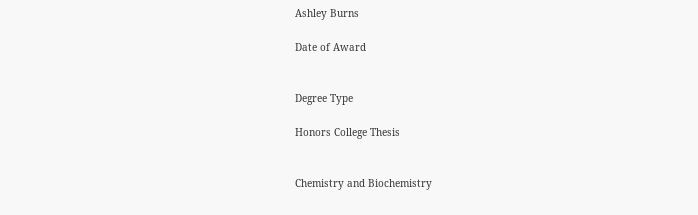Ashley Burns

Date of Award


Degree Type

Honors College Thesis


Chemistry and Biochemistry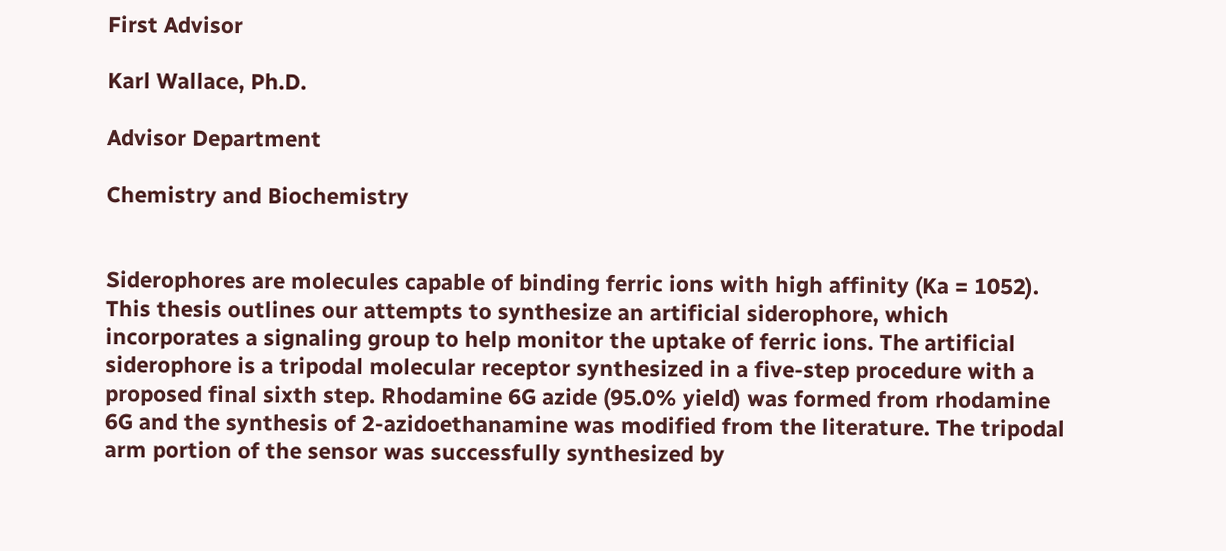First Advisor

Karl Wallace, Ph.D.

Advisor Department

Chemistry and Biochemistry


Siderophores are molecules capable of binding ferric ions with high affinity (Ka = 1052). This thesis outlines our attempts to synthesize an artificial siderophore, which incorporates a signaling group to help monitor the uptake of ferric ions. The artificial siderophore is a tripodal molecular receptor synthesized in a five-step procedure with a proposed final sixth step. Rhodamine 6G azide (95.0% yield) was formed from rhodamine 6G and the synthesis of 2-azidoethanamine was modified from the literature. The tripodal arm portion of the sensor was successfully synthesized by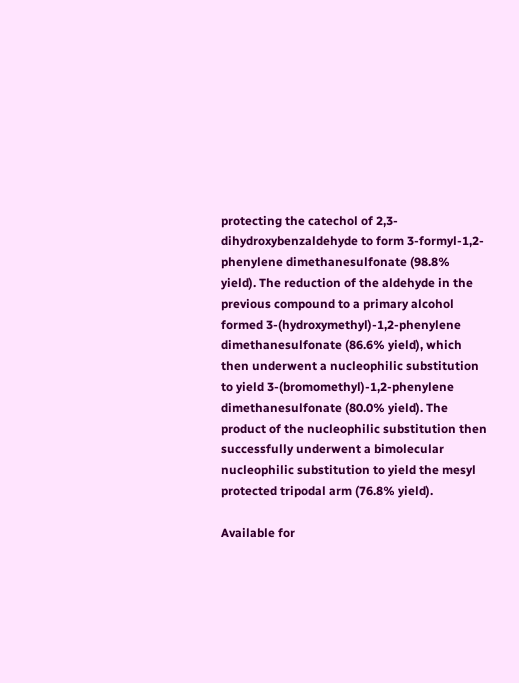protecting the catechol of 2,3-dihydroxybenzaldehyde to form 3-formyl-1,2-phenylene dimethanesulfonate (98.8% yield). The reduction of the aldehyde in the previous compound to a primary alcohol formed 3-(hydroxymethyl)-1,2-phenylene dimethanesulfonate (86.6% yield), which then underwent a nucleophilic substitution to yield 3-(bromomethyl)-1,2-phenylene dimethanesulfonate (80.0% yield). The product of the nucleophilic substitution then successfully underwent a bimolecular nucleophilic substitution to yield the mesyl protected tripodal arm (76.8% yield).

Available for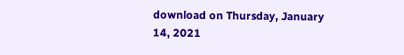download on Thursday, January 14, 2021